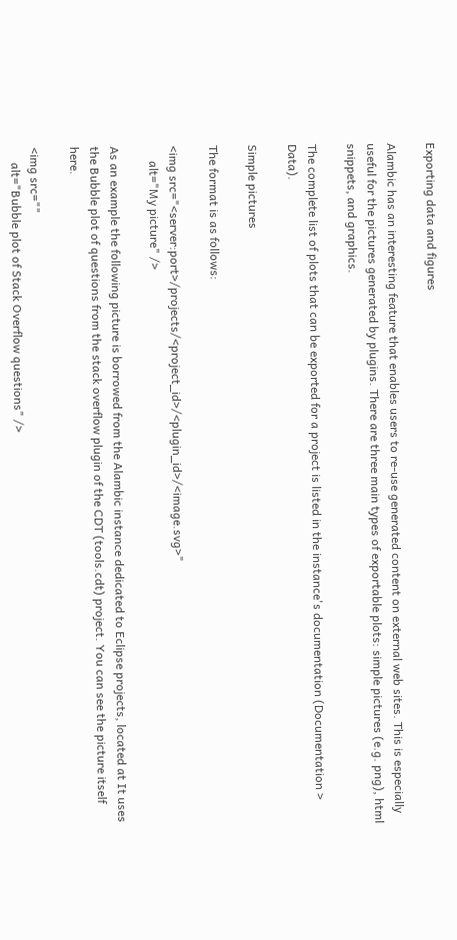Exporting data and figures

Alambic has an interesting feature that enables users to re-use generated content on external web sites. This is especially useful for the pictures generated by plugins. There are three main types of exportable plots: simple pictures (e.g. png), html snippets, and graphics.

The complete list of plots that can be exported for a project is listed in the instance's documentation (Documentation > Data).

Simple pictures

The format is as follows:

<img src="<server:port>/projects/<project_id>/<plugin_id>/<image.svg>"
     alt="My picture" />

As an example the following picture is borrowed from the Alambic instance dedicated to Eclipse projects, located at It uses the Bubble plot of questions from the stack overflow plugin of the CDT (tools.cdt) project. You can see the picture itself here.

<img src=""
     alt="Bubble plot of Stack Overflow questions" />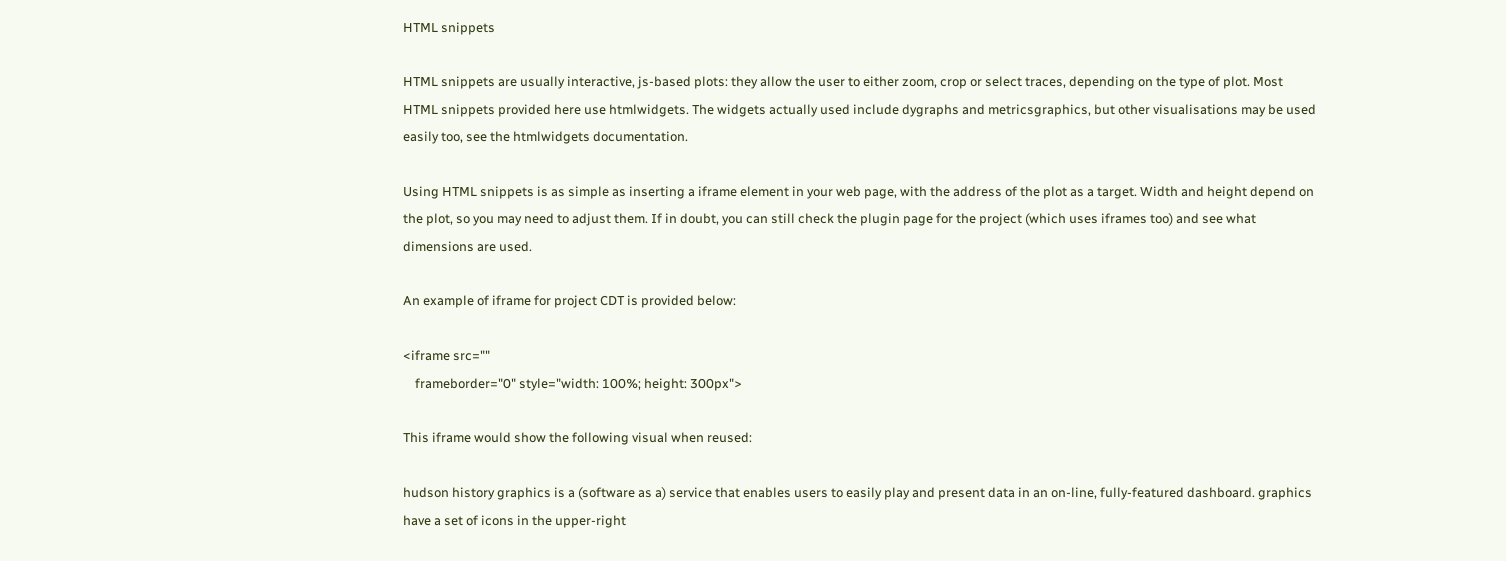HTML snippets

HTML snippets are usually interactive, js-based plots: they allow the user to either zoom, crop or select traces, depending on the type of plot. Most HTML snippets provided here use htmlwidgets. The widgets actually used include dygraphs and metricsgraphics, but other visualisations may be used easily too, see the htmlwidgets documentation.

Using HTML snippets is as simple as inserting a iframe element in your web page, with the address of the plot as a target. Width and height depend on the plot, so you may need to adjust them. If in doubt, you can still check the plugin page for the project (which uses iframes too) and see what dimensions are used.

An example of iframe for project CDT is provided below:

<iframe src=""
    frameborder="0" style="width: 100%; height: 300px">

This iframe would show the following visual when reused:

hudson history graphics is a (software as a) service that enables users to easily play and present data in an on-line, fully-featured dashboard. graphics have a set of icons in the upper-right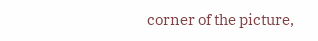corner of the picture,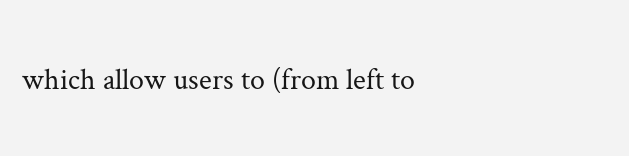which allow users to (from left to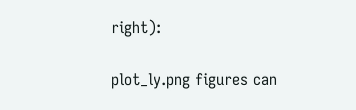right):

plot_ly.png figures can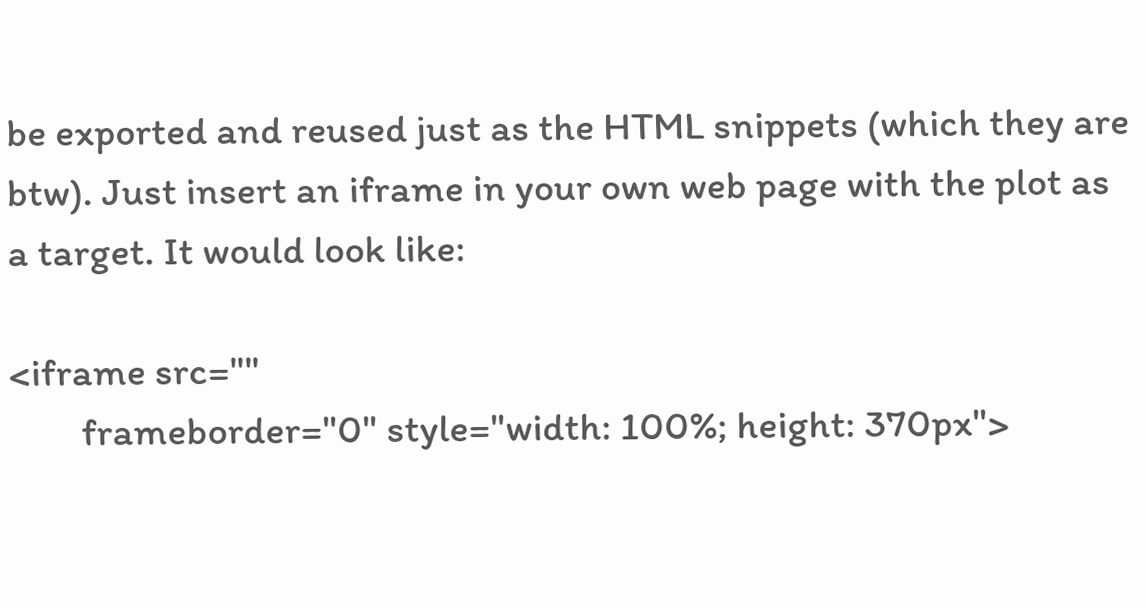be exported and reused just as the HTML snippets (which they are btw). Just insert an iframe in your own web page with the plot as a target. It would look like:

<iframe src=""
        frameborder="0" style="width: 100%; height: 370px">